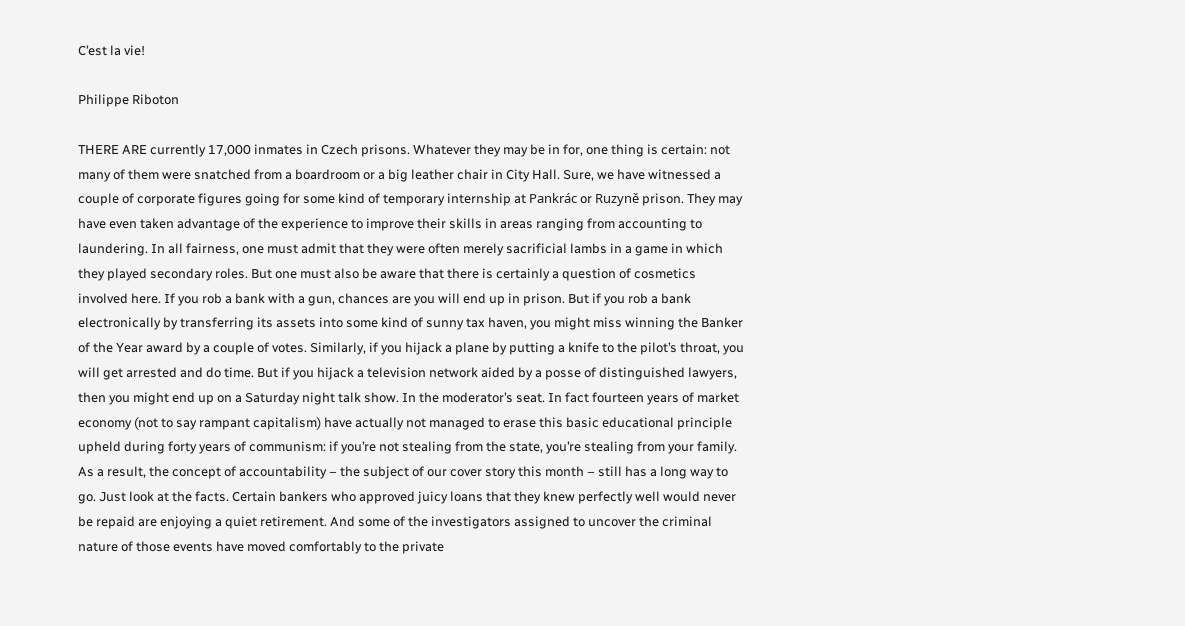C’est la vie!

Philippe Riboton

THERE ARE currently 17,000 inmates in Czech prisons. Whatever they may be in for, one thing is certain: not many of them were snatched from a boardroom or a big leather chair in City Hall. Sure, we have witnessed a couple of corporate figures going for some kind of temporary internship at Pankrác or Ruzyně prison. They may have even taken advantage of the experience to improve their skills in areas ranging from accounting to laundering. In all fairness, one must admit that they were often merely sacrificial lambs in a game in which they played secondary roles. But one must also be aware that there is certainly a question of cosmetics involved here. If you rob a bank with a gun, chances are you will end up in prison. But if you rob a bank electronically by transferring its assets into some kind of sunny tax haven, you might miss winning the Banker of the Year award by a couple of votes. Similarly, if you hijack a plane by putting a knife to the pilot’s throat, you will get arrested and do time. But if you hijack a television network aided by a posse of distinguished lawyers, then you might end up on a Saturday night talk show. In the moderator’s seat. In fact fourteen years of market economy (not to say rampant capitalism) have actually not managed to erase this basic educational principle upheld during forty years of communism: if you’re not stealing from the state, you’re stealing from your family. As a result, the concept of accountability – the subject of our cover story this month – still has a long way to go. Just look at the facts. Certain bankers who approved juicy loans that they knew perfectly well would never be repaid are enjoying a quiet retirement. And some of the investigators assigned to uncover the criminal nature of those events have moved comfortably to the private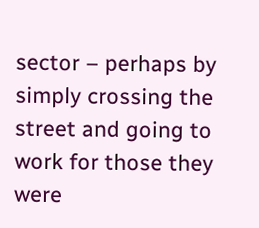sector – perhaps by simply crossing the street and going to work for those they were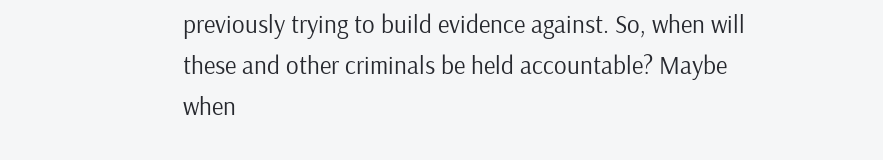previously trying to build evidence against. So, when will these and other criminals be held accountable? Maybe when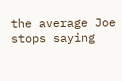the average Joe stops saying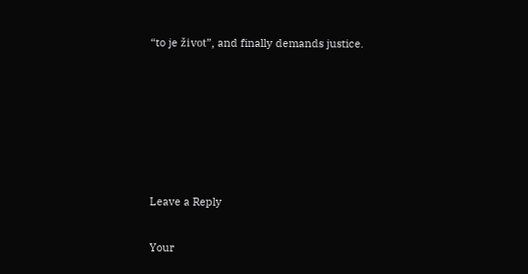“to je život”, and finally demands justice.






Leave a Reply

Your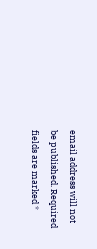email address will not be published. Required fields are marked *